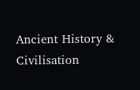Ancient History & Civilisation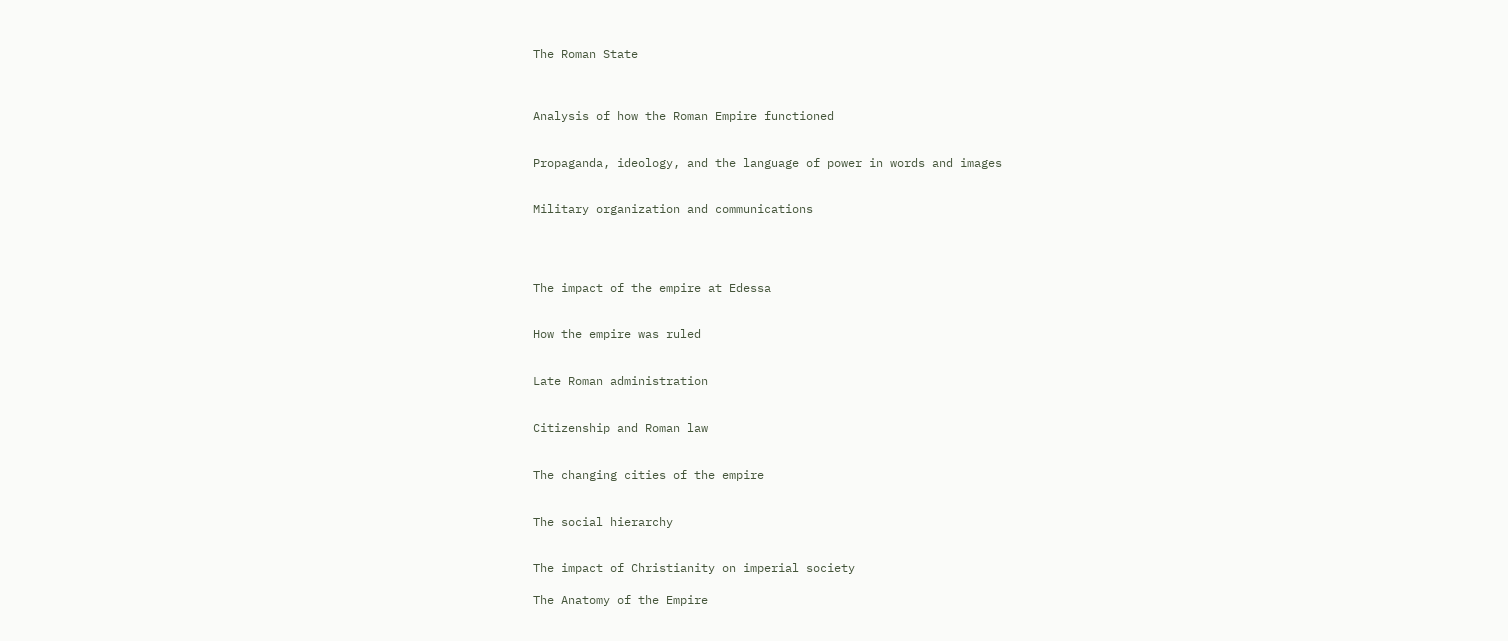The Roman State



Analysis of how the Roman Empire functioned


Propaganda, ideology, and the language of power in words and images


Military organization and communications




The impact of the empire at Edessa


How the empire was ruled


Late Roman administration


Citizenship and Roman law


The changing cities of the empire


The social hierarchy


The impact of Christianity on imperial society

The Anatomy of the Empire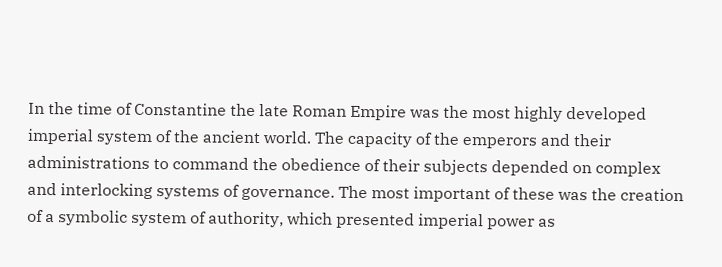In the time of Constantine the late Roman Empire was the most highly developed imperial system of the ancient world. The capacity of the emperors and their administrations to command the obedience of their subjects depended on complex and interlocking systems of governance. The most important of these was the creation of a symbolic system of authority, which presented imperial power as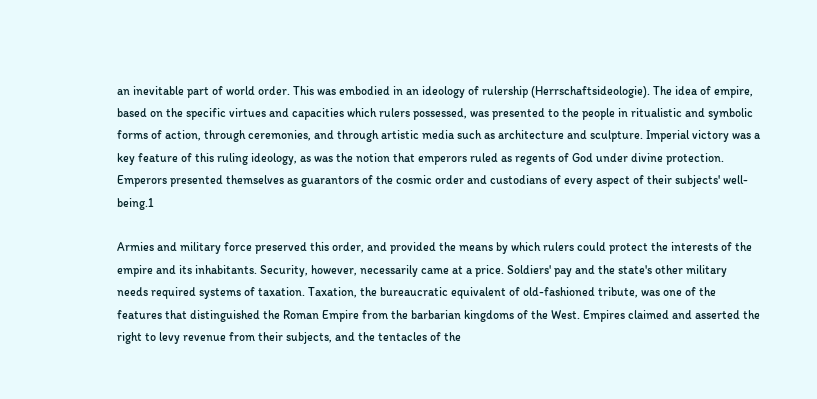an inevitable part of world order. This was embodied in an ideology of rulership (Herrschaftsideologie). The idea of empire, based on the specific virtues and capacities which rulers possessed, was presented to the people in ritualistic and symbolic forms of action, through ceremonies, and through artistic media such as architecture and sculpture. Imperial victory was a key feature of this ruling ideology, as was the notion that emperors ruled as regents of God under divine protection. Emperors presented themselves as guarantors of the cosmic order and custodians of every aspect of their subjects' well-being.1

Armies and military force preserved this order, and provided the means by which rulers could protect the interests of the empire and its inhabitants. Security, however, necessarily came at a price. Soldiers' pay and the state's other military needs required systems of taxation. Taxation, the bureaucratic equivalent of old-fashioned tribute, was one of the features that distinguished the Roman Empire from the barbarian kingdoms of the West. Empires claimed and asserted the right to levy revenue from their subjects, and the tentacles of the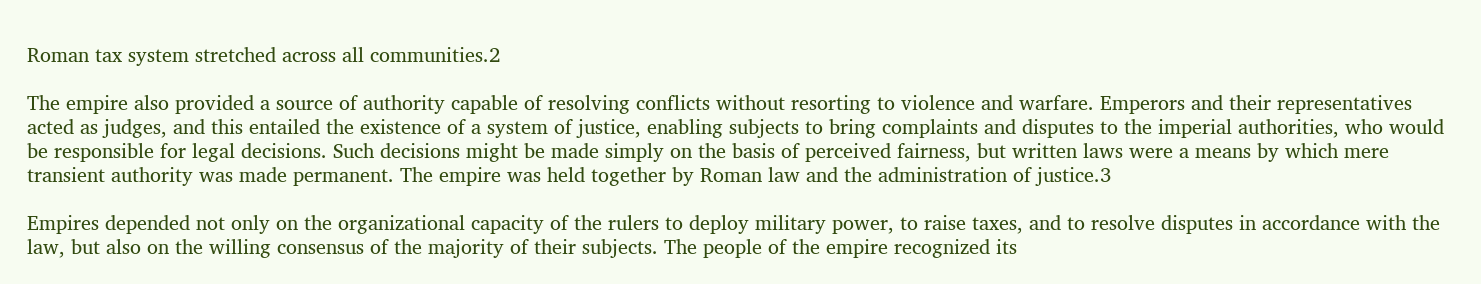Roman tax system stretched across all communities.2

The empire also provided a source of authority capable of resolving conflicts without resorting to violence and warfare. Emperors and their representatives acted as judges, and this entailed the existence of a system of justice, enabling subjects to bring complaints and disputes to the imperial authorities, who would be responsible for legal decisions. Such decisions might be made simply on the basis of perceived fairness, but written laws were a means by which mere transient authority was made permanent. The empire was held together by Roman law and the administration of justice.3

Empires depended not only on the organizational capacity of the rulers to deploy military power, to raise taxes, and to resolve disputes in accordance with the law, but also on the willing consensus of the majority of their subjects. The people of the empire recognized its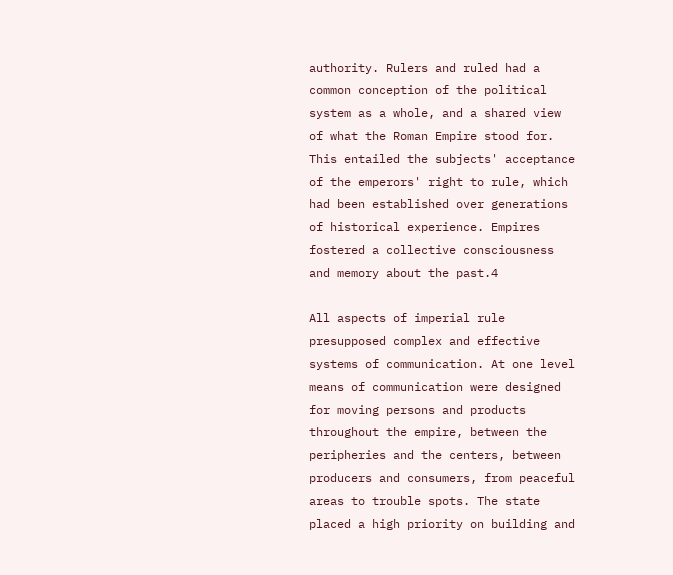authority. Rulers and ruled had a common conception of the political system as a whole, and a shared view of what the Roman Empire stood for. This entailed the subjects' acceptance of the emperors' right to rule, which had been established over generations of historical experience. Empires fostered a collective consciousness and memory about the past.4

All aspects of imperial rule presupposed complex and effective systems of communication. At one level means of communication were designed for moving persons and products throughout the empire, between the peripheries and the centers, between producers and consumers, from peaceful areas to trouble spots. The state placed a high priority on building and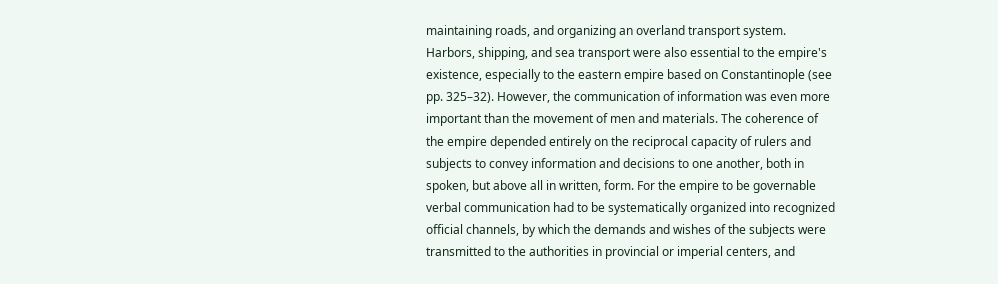maintaining roads, and organizing an overland transport system. Harbors, shipping, and sea transport were also essential to the empire's existence, especially to the eastern empire based on Constantinople (see pp. 325–32). However, the communication of information was even more important than the movement of men and materials. The coherence of the empire depended entirely on the reciprocal capacity of rulers and subjects to convey information and decisions to one another, both in spoken, but above all in written, form. For the empire to be governable verbal communication had to be systematically organized into recognized official channels, by which the demands and wishes of the subjects were transmitted to the authorities in provincial or imperial centers, and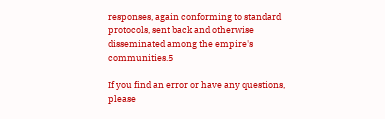responses, again conforming to standard protocols, sent back and otherwise disseminated among the empire's communities.5

If you find an error or have any questions, please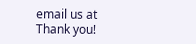email us at Thank you!